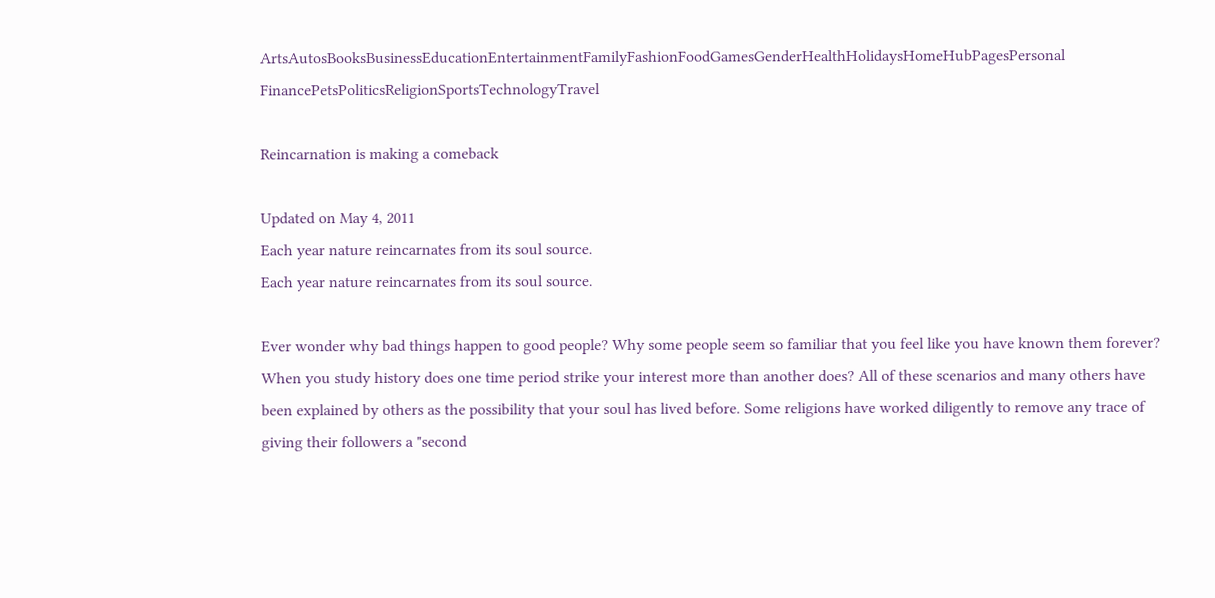ArtsAutosBooksBusinessEducationEntertainmentFamilyFashionFoodGamesGenderHealthHolidaysHomeHubPagesPersonal FinancePetsPoliticsReligionSportsTechnologyTravel

Reincarnation is making a comeback

Updated on May 4, 2011
Each year nature reincarnates from its soul source.
Each year nature reincarnates from its soul source.

Ever wonder why bad things happen to good people? Why some people seem so familiar that you feel like you have known them forever? When you study history does one time period strike your interest more than another does? All of these scenarios and many others have been explained by others as the possibility that your soul has lived before. Some religions have worked diligently to remove any trace of giving their followers a "second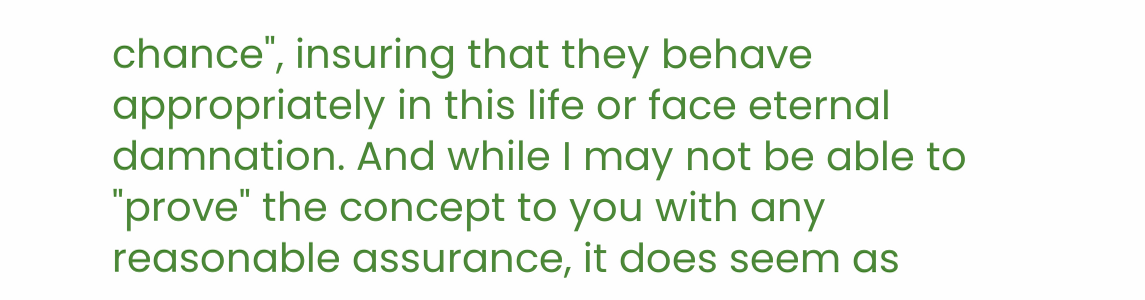chance", insuring that they behave appropriately in this life or face eternal damnation. And while I may not be able to "prove" the concept to you with any reasonable assurance, it does seem as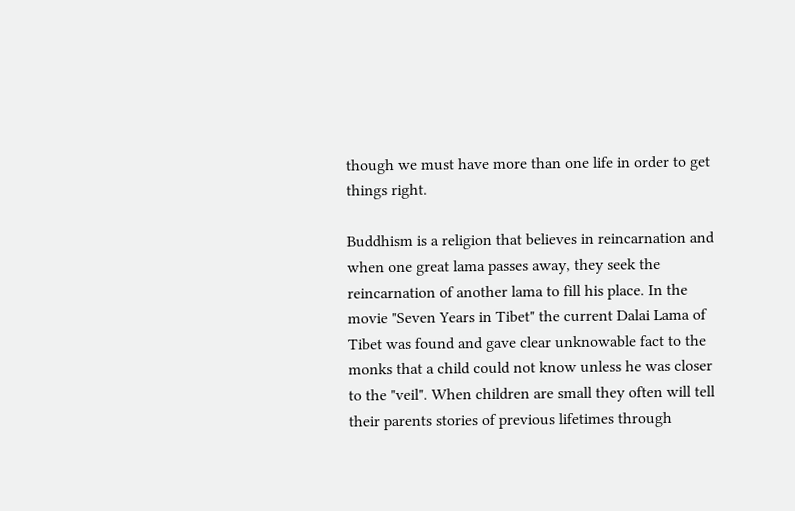though we must have more than one life in order to get things right.

Buddhism is a religion that believes in reincarnation and when one great lama passes away, they seek the reincarnation of another lama to fill his place. In the movie "Seven Years in Tibet" the current Dalai Lama of Tibet was found and gave clear unknowable fact to the monks that a child could not know unless he was closer to the "veil". When children are small they often will tell their parents stories of previous lifetimes through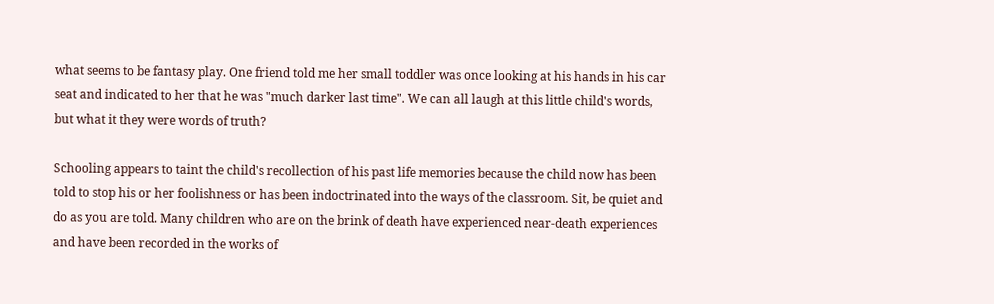what seems to be fantasy play. One friend told me her small toddler was once looking at his hands in his car seat and indicated to her that he was "much darker last time". We can all laugh at this little child's words, but what it they were words of truth?

Schooling appears to taint the child's recollection of his past life memories because the child now has been told to stop his or her foolishness or has been indoctrinated into the ways of the classroom. Sit, be quiet and do as you are told. Many children who are on the brink of death have experienced near-death experiences and have been recorded in the works of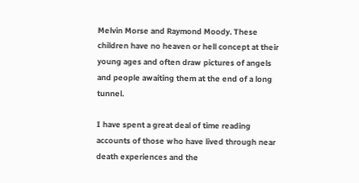Melvin Morse and Raymond Moody. These children have no heaven or hell concept at their young ages and often draw pictures of angels and people awaiting them at the end of a long tunnel.

I have spent a great deal of time reading accounts of those who have lived through near death experiences and the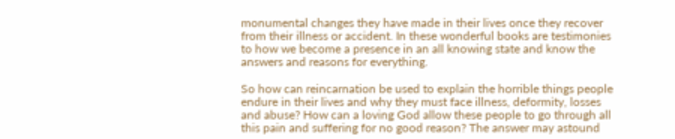monumental changes they have made in their lives once they recover from their illness or accident. In these wonderful books are testimonies to how we become a presence in an all knowing state and know the answers and reasons for everything.

So how can reincarnation be used to explain the horrible things people endure in their lives and why they must face illness, deformity, losses and abuse? How can a loving God allow these people to go through all this pain and suffering for no good reason? The answer may astound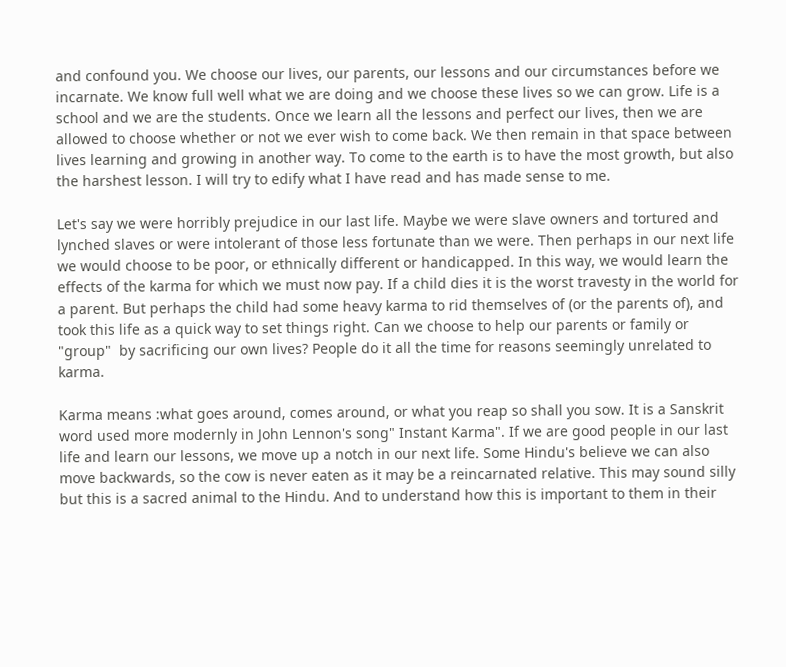and confound you. We choose our lives, our parents, our lessons and our circumstances before we incarnate. We know full well what we are doing and we choose these lives so we can grow. Life is a school and we are the students. Once we learn all the lessons and perfect our lives, then we are allowed to choose whether or not we ever wish to come back. We then remain in that space between lives learning and growing in another way. To come to the earth is to have the most growth, but also the harshest lesson. I will try to edify what I have read and has made sense to me.

Let's say we were horribly prejudice in our last life. Maybe we were slave owners and tortured and lynched slaves or were intolerant of those less fortunate than we were. Then perhaps in our next life we would choose to be poor, or ethnically different or handicapped. In this way, we would learn the effects of the karma for which we must now pay. If a child dies it is the worst travesty in the world for a parent. But perhaps the child had some heavy karma to rid themselves of (or the parents of), and took this life as a quick way to set things right. Can we choose to help our parents or family or "group"  by sacrificing our own lives? People do it all the time for reasons seemingly unrelated to karma.

Karma means :what goes around, comes around, or what you reap so shall you sow. It is a Sanskrit word used more modernly in John Lennon's song" Instant Karma". If we are good people in our last life and learn our lessons, we move up a notch in our next life. Some Hindu's believe we can also move backwards, so the cow is never eaten as it may be a reincarnated relative. This may sound silly but this is a sacred animal to the Hindu. And to understand how this is important to them in their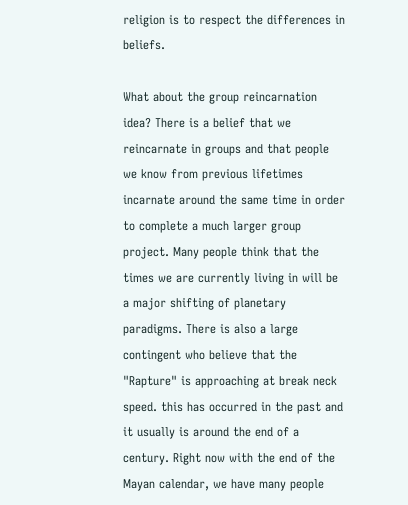religion is to respect the differences in beliefs.

What about the group reincarnation idea? There is a belief that we reincarnate in groups and that people we know from previous lifetimes incarnate around the same time in order to complete a much larger group project. Many people think that the times we are currently living in will be a major shifting of planetary paradigms. There is also a large contingent who believe that the "Rapture" is approaching at break neck speed. this has occurred in the past and it usually is around the end of a century. Right now with the end of the Mayan calendar, we have many people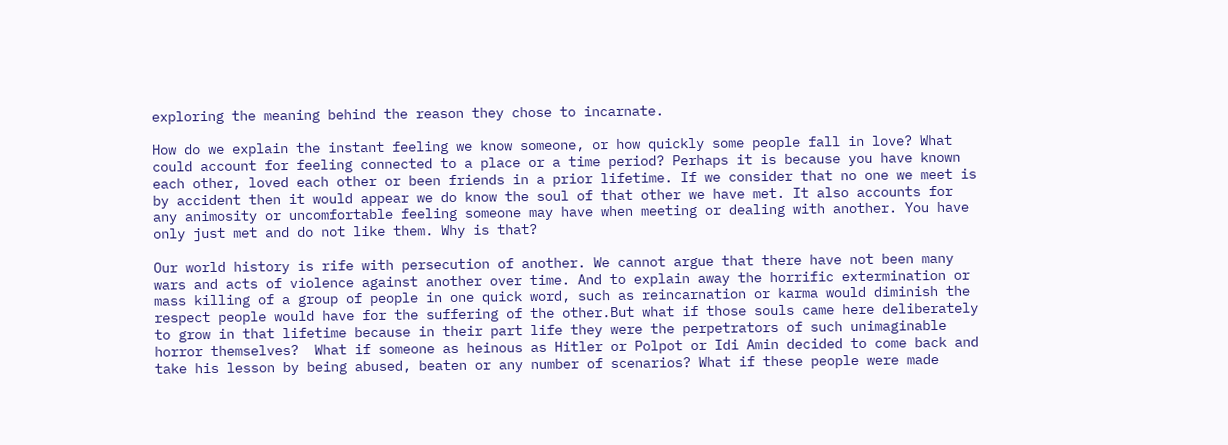exploring the meaning behind the reason they chose to incarnate.

How do we explain the instant feeling we know someone, or how quickly some people fall in love? What could account for feeling connected to a place or a time period? Perhaps it is because you have known each other, loved each other or been friends in a prior lifetime. If we consider that no one we meet is by accident then it would appear we do know the soul of that other we have met. It also accounts for any animosity or uncomfortable feeling someone may have when meeting or dealing with another. You have only just met and do not like them. Why is that?

Our world history is rife with persecution of another. We cannot argue that there have not been many wars and acts of violence against another over time. And to explain away the horrific extermination or mass killing of a group of people in one quick word, such as reincarnation or karma would diminish the respect people would have for the suffering of the other.But what if those souls came here deliberately to grow in that lifetime because in their part life they were the perpetrators of such unimaginable horror themselves?  What if someone as heinous as Hitler or Polpot or Idi Amin decided to come back and take his lesson by being abused, beaten or any number of scenarios? What if these people were made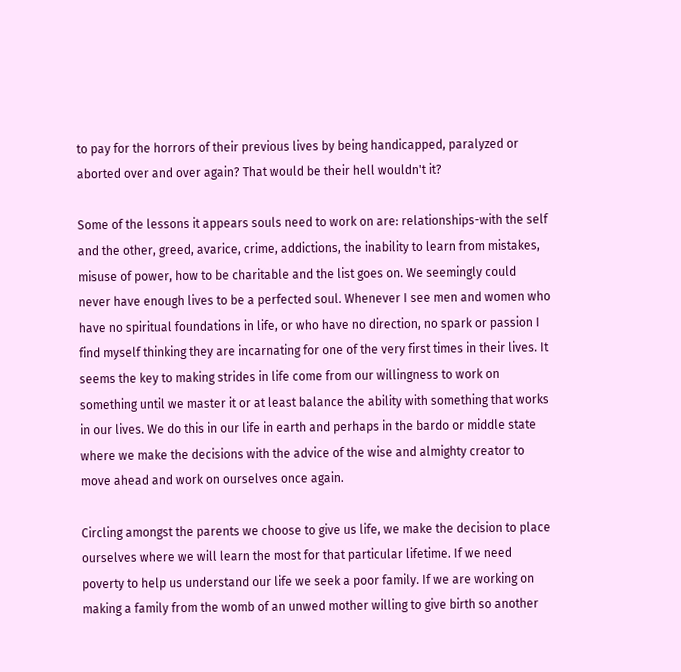to pay for the horrors of their previous lives by being handicapped, paralyzed or aborted over and over again? That would be their hell wouldn't it?

Some of the lessons it appears souls need to work on are: relationships-with the self and the other, greed, avarice, crime, addictions, the inability to learn from mistakes, misuse of power, how to be charitable and the list goes on. We seemingly could never have enough lives to be a perfected soul. Whenever I see men and women who have no spiritual foundations in life, or who have no direction, no spark or passion I find myself thinking they are incarnating for one of the very first times in their lives. It seems the key to making strides in life come from our willingness to work on something until we master it or at least balance the ability with something that works in our lives. We do this in our life in earth and perhaps in the bardo or middle state where we make the decisions with the advice of the wise and almighty creator to move ahead and work on ourselves once again.

Circling amongst the parents we choose to give us life, we make the decision to place ourselves where we will learn the most for that particular lifetime. If we need poverty to help us understand our life we seek a poor family. If we are working on making a family from the womb of an unwed mother willing to give birth so another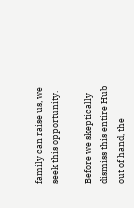family can raise us, we seek this opportunity.

Before we skeptically dismiss this entire Hub out of hand, the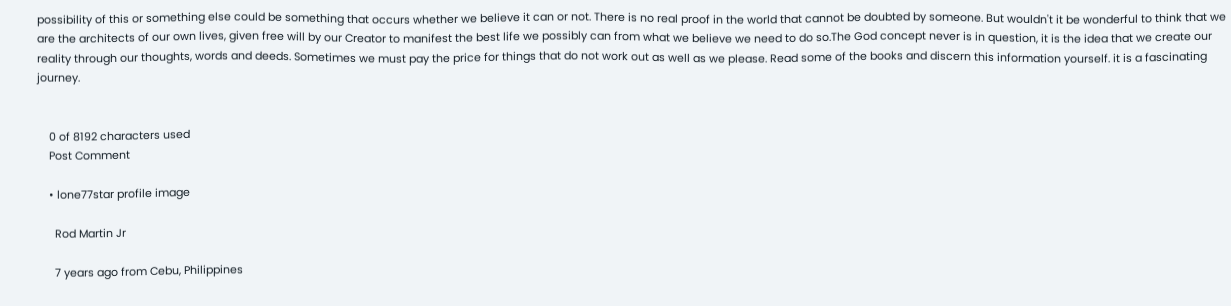possibility of this or something else could be something that occurs whether we believe it can or not. There is no real proof in the world that cannot be doubted by someone. But wouldn't it be wonderful to think that we are the architects of our own lives, given free will by our Creator to manifest the best life we possibly can from what we believe we need to do so.The God concept never is in question, it is the idea that we create our reality through our thoughts, words and deeds. Sometimes we must pay the price for things that do not work out as well as we please. Read some of the books and discern this information yourself. it is a fascinating journey.


    0 of 8192 characters used
    Post Comment

    • lone77star profile image

      Rod Martin Jr

      7 years ago from Cebu, Philippines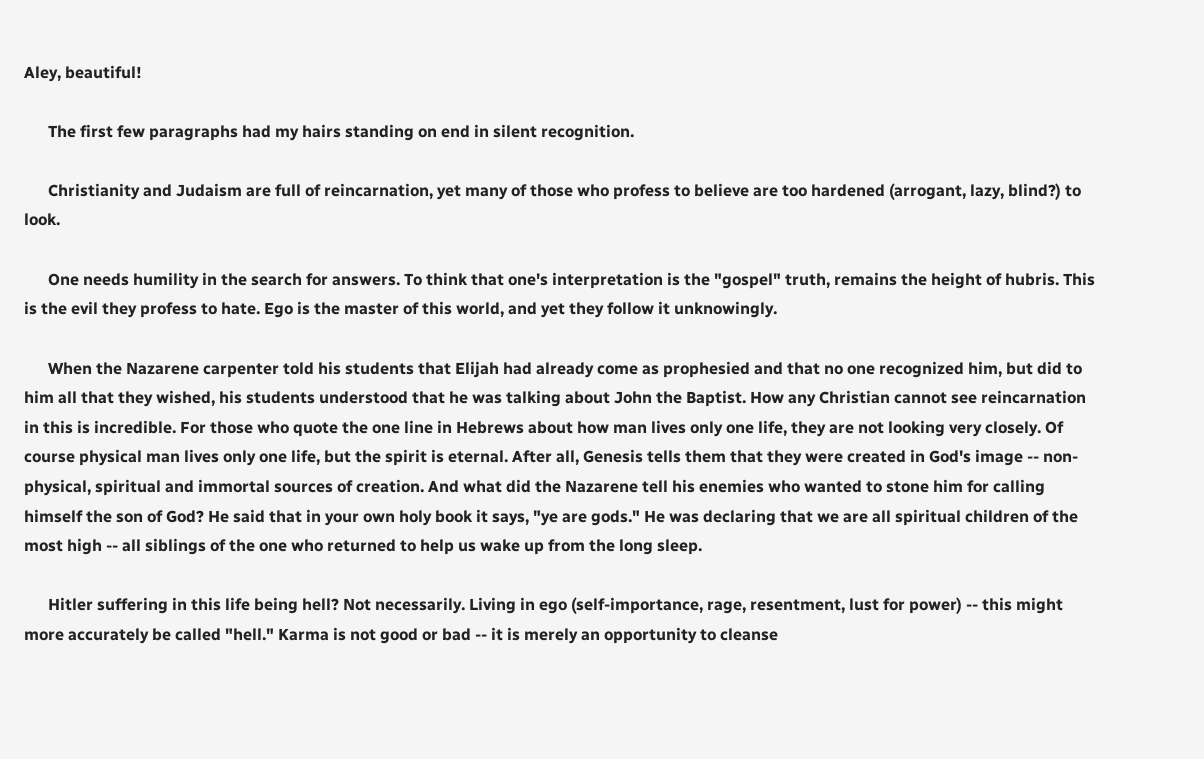Aley, beautiful!

      The first few paragraphs had my hairs standing on end in silent recognition.

      Christianity and Judaism are full of reincarnation, yet many of those who profess to believe are too hardened (arrogant, lazy, blind?) to look.

      One needs humility in the search for answers. To think that one's interpretation is the "gospel" truth, remains the height of hubris. This is the evil they profess to hate. Ego is the master of this world, and yet they follow it unknowingly.

      When the Nazarene carpenter told his students that Elijah had already come as prophesied and that no one recognized him, but did to him all that they wished, his students understood that he was talking about John the Baptist. How any Christian cannot see reincarnation in this is incredible. For those who quote the one line in Hebrews about how man lives only one life, they are not looking very closely. Of course physical man lives only one life, but the spirit is eternal. After all, Genesis tells them that they were created in God's image -- non-physical, spiritual and immortal sources of creation. And what did the Nazarene tell his enemies who wanted to stone him for calling himself the son of God? He said that in your own holy book it says, "ye are gods." He was declaring that we are all spiritual children of the most high -- all siblings of the one who returned to help us wake up from the long sleep.

      Hitler suffering in this life being hell? Not necessarily. Living in ego (self-importance, rage, resentment, lust for power) -- this might more accurately be called "hell." Karma is not good or bad -- it is merely an opportunity to cleanse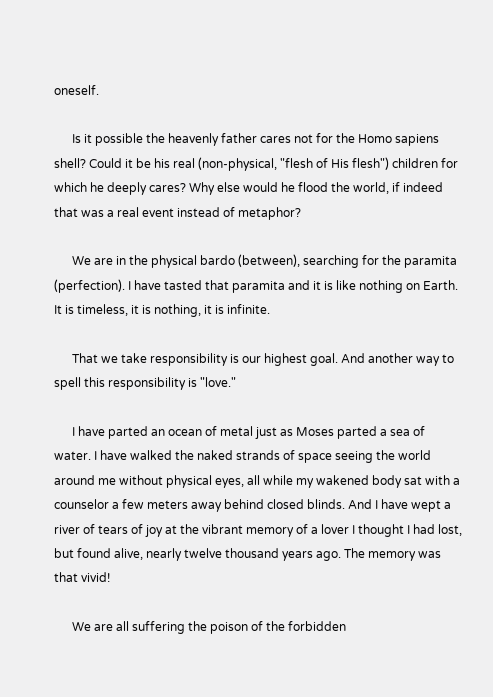oneself.

      Is it possible the heavenly father cares not for the Homo sapiens shell? Could it be his real (non-physical, "flesh of His flesh") children for which he deeply cares? Why else would he flood the world, if indeed that was a real event instead of metaphor?

      We are in the physical bardo (between), searching for the paramita (perfection). I have tasted that paramita and it is like nothing on Earth. It is timeless, it is nothing, it is infinite.

      That we take responsibility is our highest goal. And another way to spell this responsibility is "love."

      I have parted an ocean of metal just as Moses parted a sea of water. I have walked the naked strands of space seeing the world around me without physical eyes, all while my wakened body sat with a counselor a few meters away behind closed blinds. And I have wept a river of tears of joy at the vibrant memory of a lover I thought I had lost, but found alive, nearly twelve thousand years ago. The memory was that vivid!

      We are all suffering the poison of the forbidden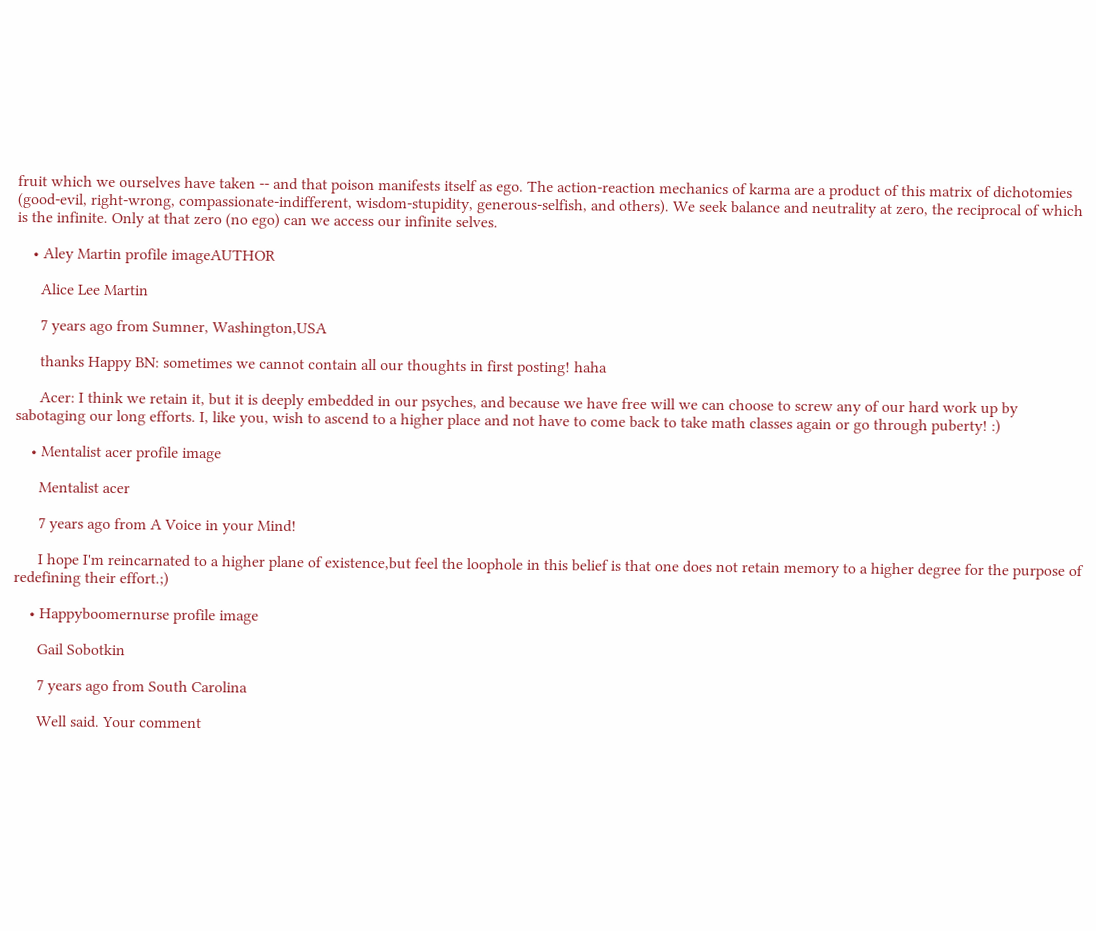fruit which we ourselves have taken -- and that poison manifests itself as ego. The action-reaction mechanics of karma are a product of this matrix of dichotomies (good-evil, right-wrong, compassionate-indifferent, wisdom-stupidity, generous-selfish, and others). We seek balance and neutrality at zero, the reciprocal of which is the infinite. Only at that zero (no ego) can we access our infinite selves.

    • Aley Martin profile imageAUTHOR

      Alice Lee Martin

      7 years ago from Sumner, Washington,USA

      thanks Happy BN: sometimes we cannot contain all our thoughts in first posting! haha

      Acer: I think we retain it, but it is deeply embedded in our psyches, and because we have free will we can choose to screw any of our hard work up by sabotaging our long efforts. I, like you, wish to ascend to a higher place and not have to come back to take math classes again or go through puberty! :)

    • Mentalist acer profile image

      Mentalist acer

      7 years ago from A Voice in your Mind!

      I hope I'm reincarnated to a higher plane of existence,but feel the loophole in this belief is that one does not retain memory to a higher degree for the purpose of redefining their effort.;)

    • Happyboomernurse profile image

      Gail Sobotkin

      7 years ago from South Carolina

      Well said. Your comment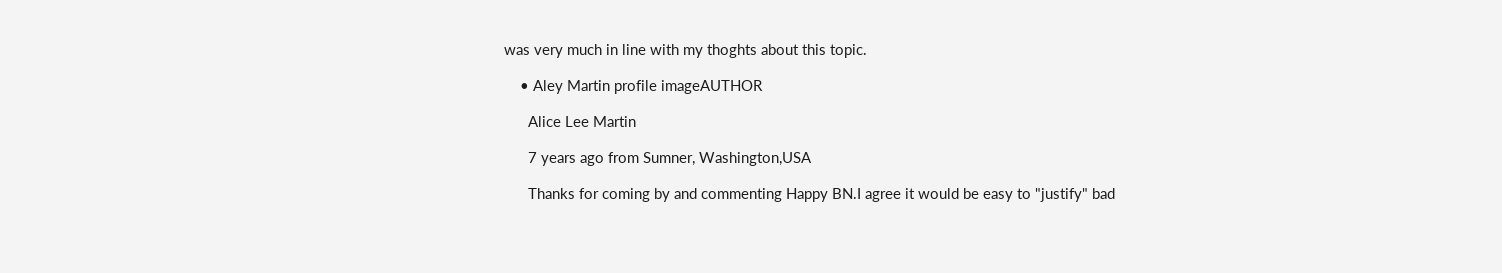was very much in line with my thoghts about this topic.

    • Aley Martin profile imageAUTHOR

      Alice Lee Martin

      7 years ago from Sumner, Washington,USA

      Thanks for coming by and commenting Happy BN.I agree it would be easy to "justify" bad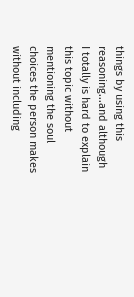things by using this reasoning...and although I totally is hard to explain this topic without mentioning the soul choices the person makes without including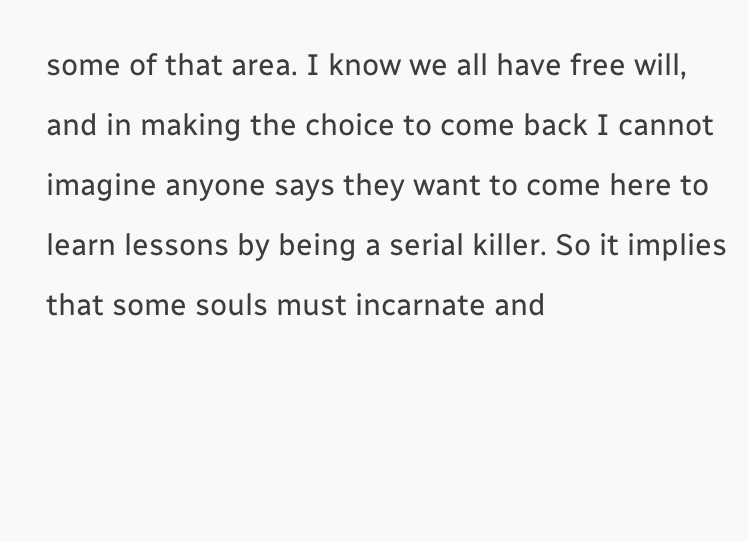some of that area. I know we all have free will, and in making the choice to come back I cannot imagine anyone says they want to come here to learn lessons by being a serial killer. So it implies that some souls must incarnate and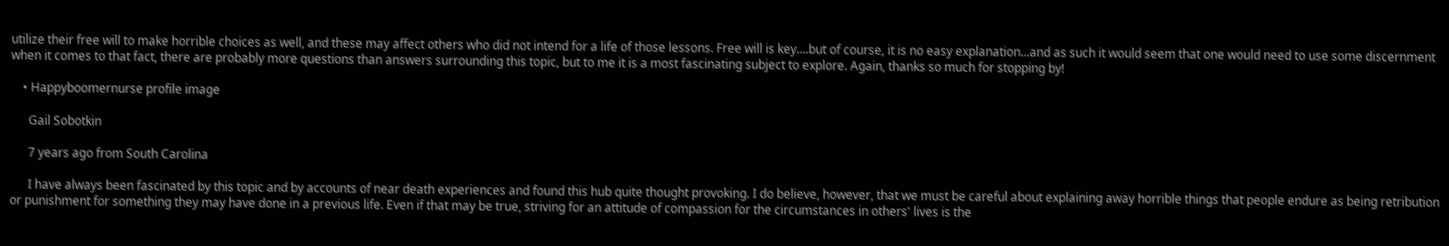utilize their free will to make horrible choices as well, and these may affect others who did not intend for a life of those lessons. Free will is key....but of course, it is no easy explanation...and as such it would seem that one would need to use some discernment when it comes to that fact, there are probably more questions than answers surrounding this topic, but to me it is a most fascinating subject to explore. Again, thanks so much for stopping by!

    • Happyboomernurse profile image

      Gail Sobotkin

      7 years ago from South Carolina

      I have always been fascinated by this topic and by accounts of near death experiences and found this hub quite thought provoking. I do believe, however, that we must be careful about explaining away horrible things that people endure as being retribution or punishment for something they may have done in a previous life. Even if that may be true, striving for an attitude of compassion for the circumstances in others' lives is the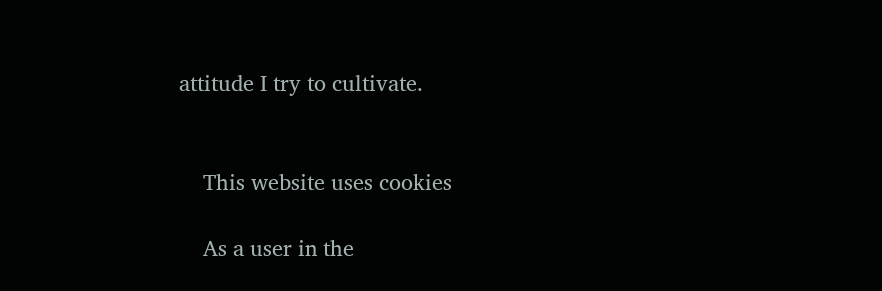attitude I try to cultivate.


    This website uses cookies

    As a user in the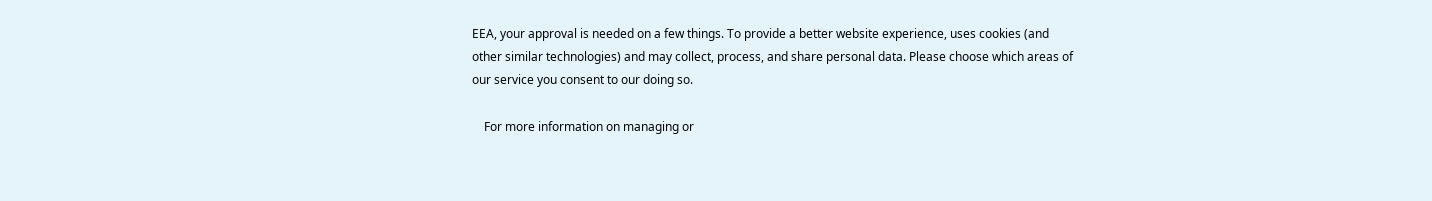EEA, your approval is needed on a few things. To provide a better website experience, uses cookies (and other similar technologies) and may collect, process, and share personal data. Please choose which areas of our service you consent to our doing so.

    For more information on managing or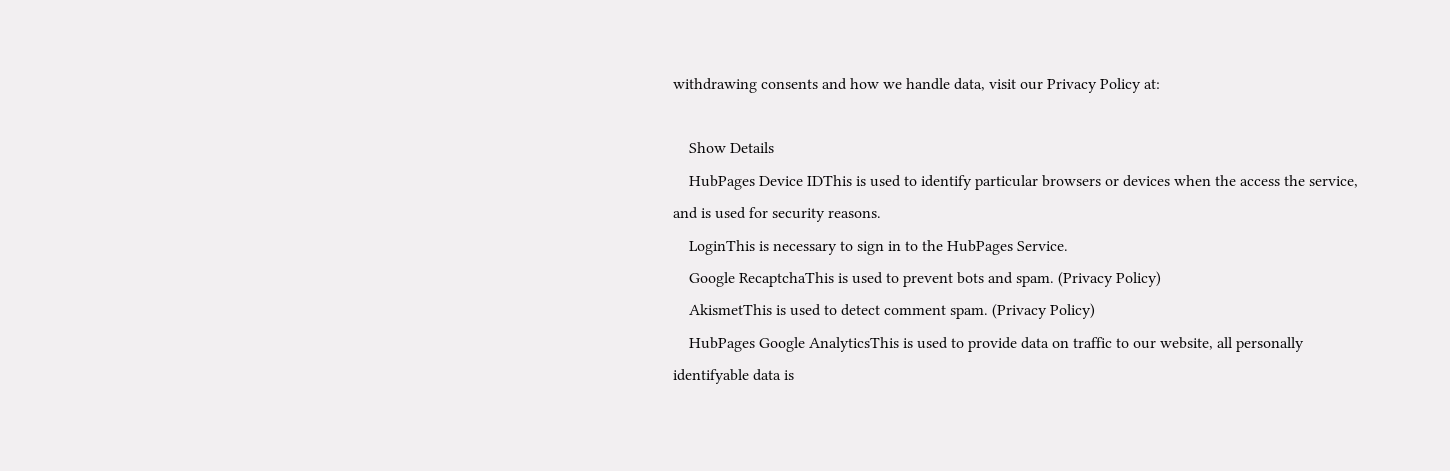withdrawing consents and how we handle data, visit our Privacy Policy at:

    Show Details
    HubPages Device IDThis is used to identify particular browsers or devices when the access the service, and is used for security reasons.
    LoginThis is necessary to sign in to the HubPages Service.
    Google RecaptchaThis is used to prevent bots and spam. (Privacy Policy)
    AkismetThis is used to detect comment spam. (Privacy Policy)
    HubPages Google AnalyticsThis is used to provide data on traffic to our website, all personally identifyable data is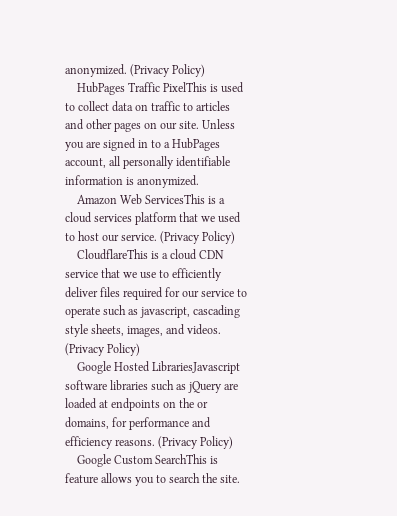anonymized. (Privacy Policy)
    HubPages Traffic PixelThis is used to collect data on traffic to articles and other pages on our site. Unless you are signed in to a HubPages account, all personally identifiable information is anonymized.
    Amazon Web ServicesThis is a cloud services platform that we used to host our service. (Privacy Policy)
    CloudflareThis is a cloud CDN service that we use to efficiently deliver files required for our service to operate such as javascript, cascading style sheets, images, and videos. (Privacy Policy)
    Google Hosted LibrariesJavascript software libraries such as jQuery are loaded at endpoints on the or domains, for performance and efficiency reasons. (Privacy Policy)
    Google Custom SearchThis is feature allows you to search the site.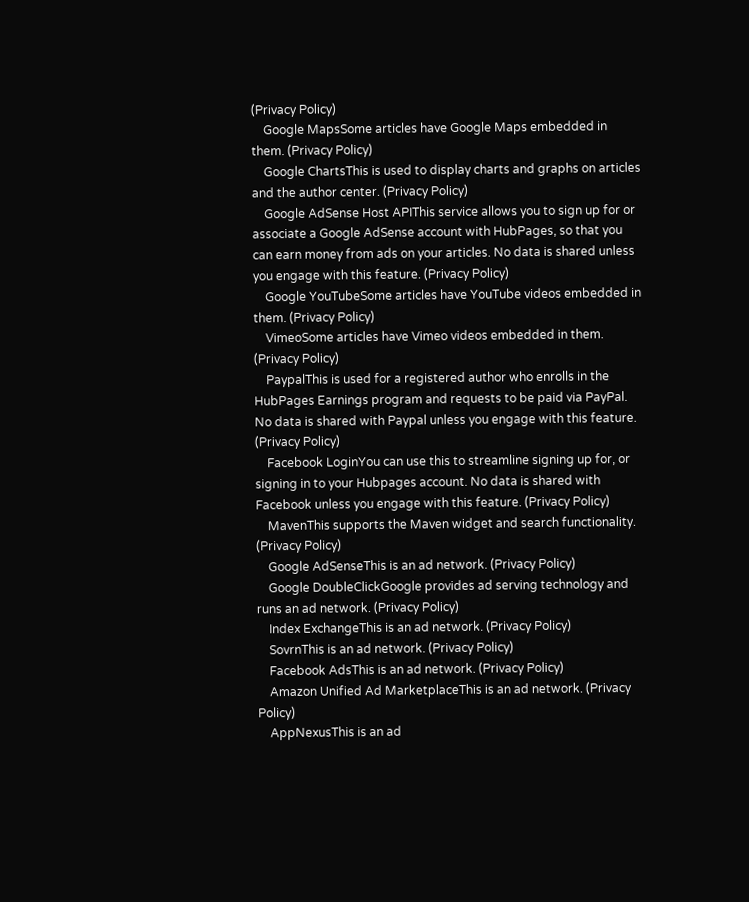(Privacy Policy)
    Google MapsSome articles have Google Maps embedded in them. (Privacy Policy)
    Google ChartsThis is used to display charts and graphs on articles and the author center. (Privacy Policy)
    Google AdSense Host APIThis service allows you to sign up for or associate a Google AdSense account with HubPages, so that you can earn money from ads on your articles. No data is shared unless you engage with this feature. (Privacy Policy)
    Google YouTubeSome articles have YouTube videos embedded in them. (Privacy Policy)
    VimeoSome articles have Vimeo videos embedded in them. (Privacy Policy)
    PaypalThis is used for a registered author who enrolls in the HubPages Earnings program and requests to be paid via PayPal. No data is shared with Paypal unless you engage with this feature. (Privacy Policy)
    Facebook LoginYou can use this to streamline signing up for, or signing in to your Hubpages account. No data is shared with Facebook unless you engage with this feature. (Privacy Policy)
    MavenThis supports the Maven widget and search functionality. (Privacy Policy)
    Google AdSenseThis is an ad network. (Privacy Policy)
    Google DoubleClickGoogle provides ad serving technology and runs an ad network. (Privacy Policy)
    Index ExchangeThis is an ad network. (Privacy Policy)
    SovrnThis is an ad network. (Privacy Policy)
    Facebook AdsThis is an ad network. (Privacy Policy)
    Amazon Unified Ad MarketplaceThis is an ad network. (Privacy Policy)
    AppNexusThis is an ad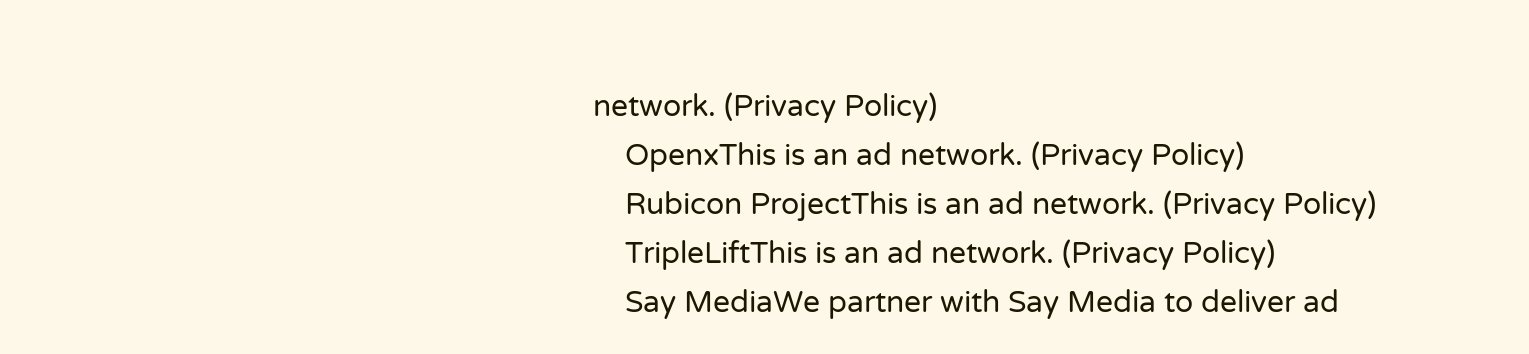network. (Privacy Policy)
    OpenxThis is an ad network. (Privacy Policy)
    Rubicon ProjectThis is an ad network. (Privacy Policy)
    TripleLiftThis is an ad network. (Privacy Policy)
    Say MediaWe partner with Say Media to deliver ad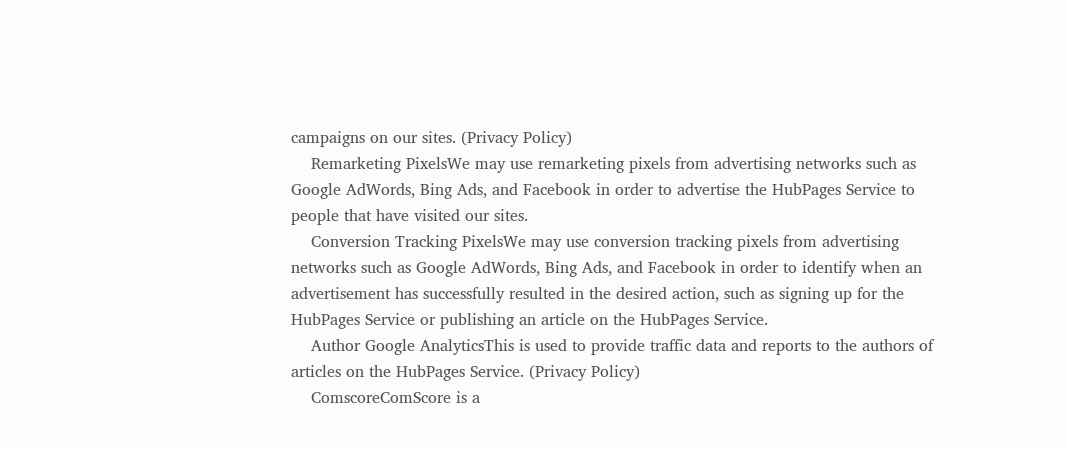campaigns on our sites. (Privacy Policy)
    Remarketing PixelsWe may use remarketing pixels from advertising networks such as Google AdWords, Bing Ads, and Facebook in order to advertise the HubPages Service to people that have visited our sites.
    Conversion Tracking PixelsWe may use conversion tracking pixels from advertising networks such as Google AdWords, Bing Ads, and Facebook in order to identify when an advertisement has successfully resulted in the desired action, such as signing up for the HubPages Service or publishing an article on the HubPages Service.
    Author Google AnalyticsThis is used to provide traffic data and reports to the authors of articles on the HubPages Service. (Privacy Policy)
    ComscoreComScore is a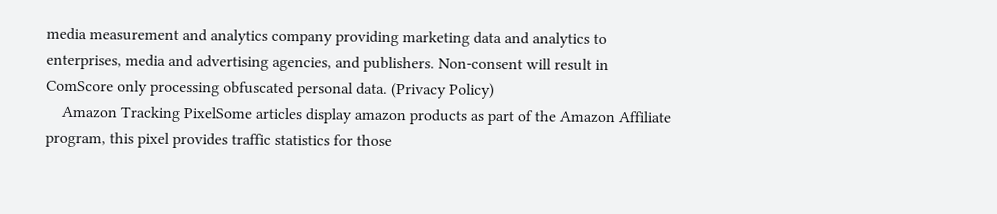media measurement and analytics company providing marketing data and analytics to enterprises, media and advertising agencies, and publishers. Non-consent will result in ComScore only processing obfuscated personal data. (Privacy Policy)
    Amazon Tracking PixelSome articles display amazon products as part of the Amazon Affiliate program, this pixel provides traffic statistics for those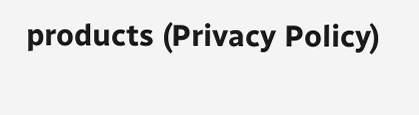products (Privacy Policy)